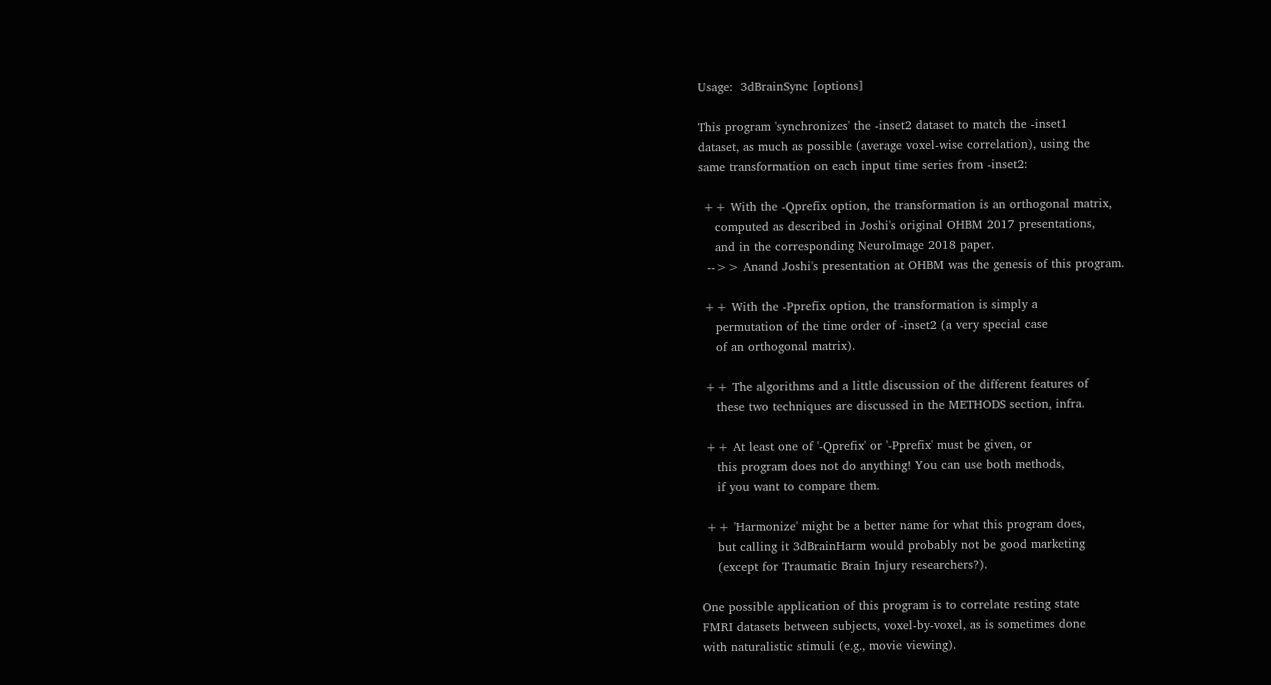Usage:  3dBrainSync [options]

This program 'synchronizes' the -inset2 dataset to match the -inset1
dataset, as much as possible (average voxel-wise correlation), using the
same transformation on each input time series from -inset2:

 ++ With the -Qprefix option, the transformation is an orthogonal matrix,
    computed as described in Joshi's original OHBM 2017 presentations,
    and in the corresponding NeuroImage 2018 paper.
  -->> Anand Joshi's presentation at OHBM was the genesis of this program.

 ++ With the -Pprefix option, the transformation is simply a
    permutation of the time order of -inset2 (a very special case
    of an orthogonal matrix).

 ++ The algorithms and a little discussion of the different features of
    these two techniques are discussed in the METHODS section, infra.

 ++ At least one of '-Qprefix' or '-Pprefix' must be given, or
    this program does not do anything! You can use both methods,
    if you want to compare them.

 ++ 'Harmonize' might be a better name for what this program does,
    but calling it 3dBrainHarm would probably not be good marketing
    (except for Traumatic Brain Injury researchers?).

One possible application of this program is to correlate resting state
FMRI datasets between subjects, voxel-by-voxel, as is sometimes done
with naturalistic stimuli (e.g., movie viewing).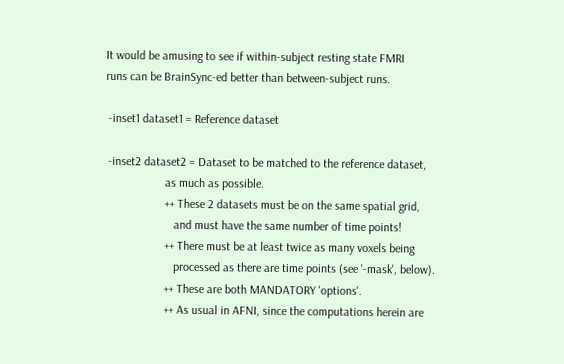It would be amusing to see if within-subject resting state FMRI
runs can be BrainSync-ed better than between-subject runs.

 -inset1 dataset1 = Reference dataset

 -inset2 dataset2 = Dataset to be matched to the reference dataset,
                    as much as possible.
                    ++ These 2 datasets must be on the same spatial grid,
                       and must have the same number of time points!
                    ++ There must be at least twice as many voxels being
                       processed as there are time points (see '-mask', below).
                    ++ These are both MANDATORY 'options'.
                    ++ As usual in AFNI, since the computations herein are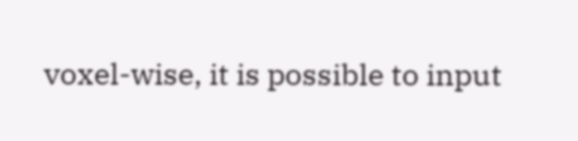voxel-wise, it is possible to input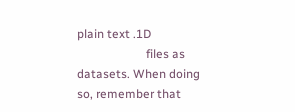plain text .1D
                       files as datasets. When doing so, remember that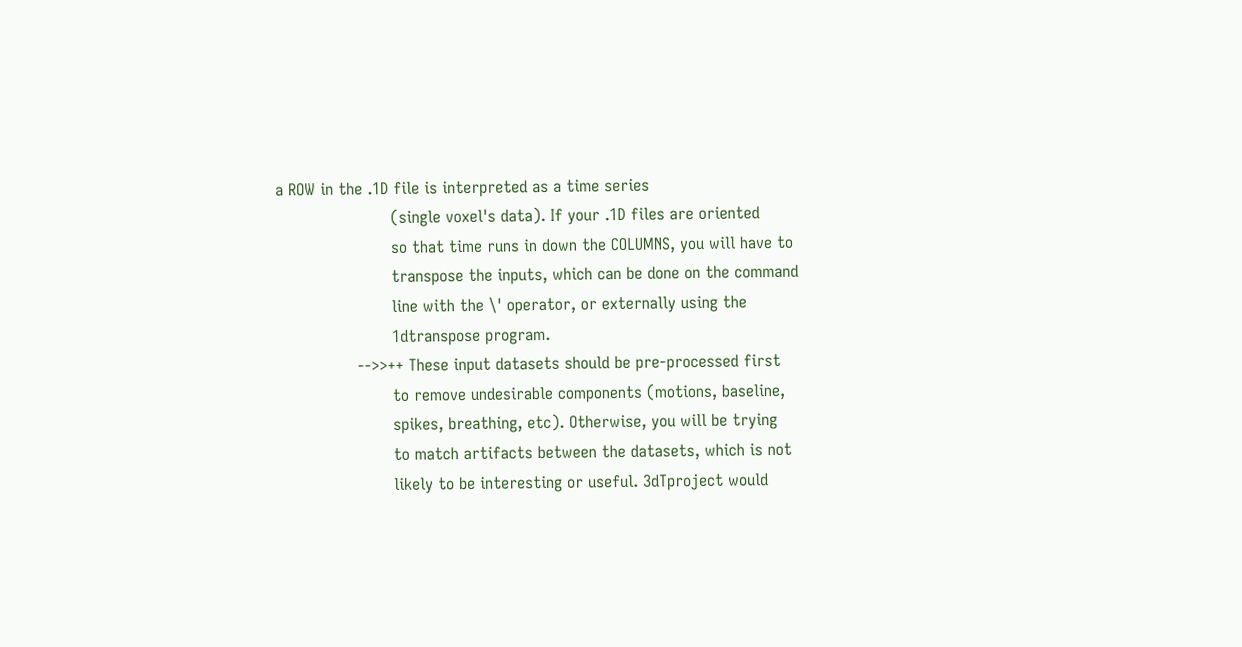a ROW in the .1D file is interpreted as a time series
                       (single voxel's data). If your .1D files are oriented
                       so that time runs in down the COLUMNS, you will have to
                       transpose the inputs, which can be done on the command
                       line with the \' operator, or externally using the
                       1dtranspose program.
                -->>++ These input datasets should be pre-processed first
                       to remove undesirable components (motions, baseline,
                       spikes, breathing, etc). Otherwise, you will be trying
                       to match artifacts between the datasets, which is not
                       likely to be interesting or useful. 3dTproject would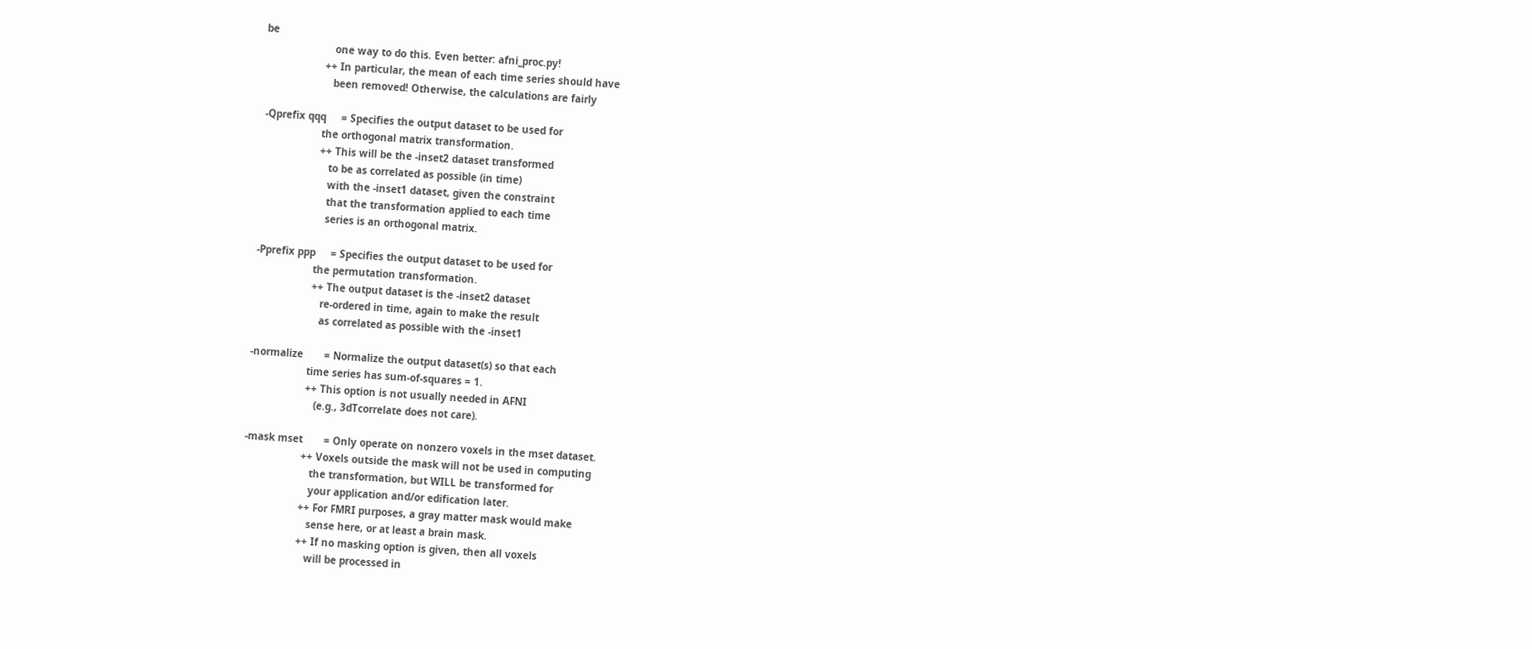be
                       one way to do this. Even better: afni_proc.py!
                    ++ In particular, the mean of each time series should have
                       been removed! Otherwise, the calculations are fairly

 -Qprefix qqq     = Specifies the output dataset to be used for
                    the orthogonal matrix transformation.
                    ++ This will be the -inset2 dataset transformed
                       to be as correlated as possible (in time)
                       with the -inset1 dataset, given the constraint
                       that the transformation applied to each time
                       series is an orthogonal matrix.

 -Pprefix ppp     = Specifies the output dataset to be used for
                    the permutation transformation.
                    ++ The output dataset is the -inset2 dataset
                       re-ordered in time, again to make the result
                       as correlated as possible with the -inset1

 -normalize       = Normalize the output dataset(s) so that each
                    time series has sum-of-squares = 1.
                    ++ This option is not usually needed in AFNI
                       (e.g., 3dTcorrelate does not care).

 -mask mset       = Only operate on nonzero voxels in the mset dataset.
                    ++ Voxels outside the mask will not be used in computing
                       the transformation, but WILL be transformed for
                       your application and/or edification later.
                    ++ For FMRI purposes, a gray matter mask would make
                       sense here, or at least a brain mask.
                    ++ If no masking option is given, then all voxels
                       will be processed in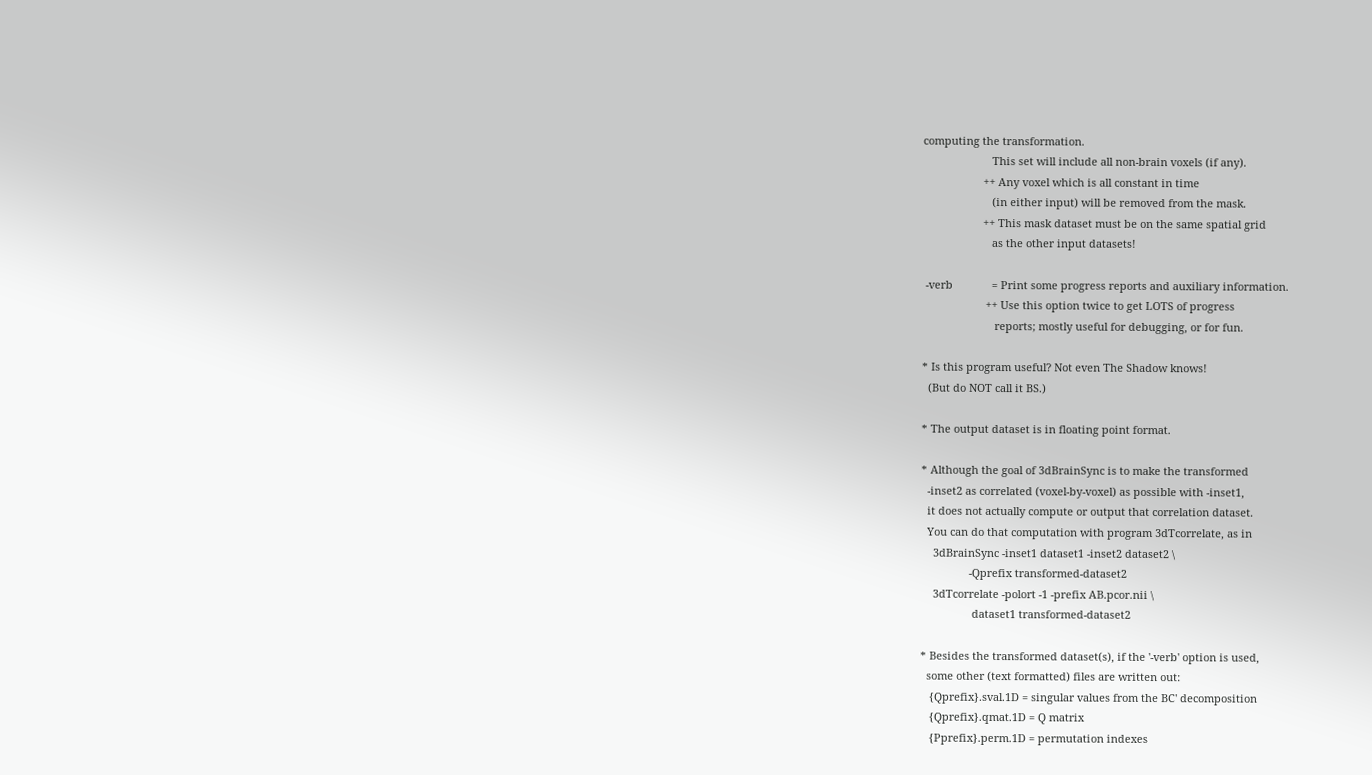computing the transformation.
                       This set will include all non-brain voxels (if any).
                    ++ Any voxel which is all constant in time
                       (in either input) will be removed from the mask.
                    ++ This mask dataset must be on the same spatial grid
                       as the other input datasets!

 -verb             = Print some progress reports and auxiliary information.
                     ++ Use this option twice to get LOTS of progress
                        reports; mostly useful for debugging, or for fun.

* Is this program useful? Not even The Shadow knows!
  (But do NOT call it BS.)

* The output dataset is in floating point format.

* Although the goal of 3dBrainSync is to make the transformed
  -inset2 as correlated (voxel-by-voxel) as possible with -inset1,
  it does not actually compute or output that correlation dataset.
  You can do that computation with program 3dTcorrelate, as in
    3dBrainSync -inset1 dataset1 -inset2 dataset2 \
                -Qprefix transformed-dataset2
    3dTcorrelate -polort -1 -prefix AB.pcor.nii \
                 dataset1 transformed-dataset2

* Besides the transformed dataset(s), if the '-verb' option is used,
  some other (text formatted) files are written out:
   {Qprefix}.sval.1D = singular values from the BC' decomposition
   {Qprefix}.qmat.1D = Q matrix
   {Pprefix}.perm.1D = permutation indexes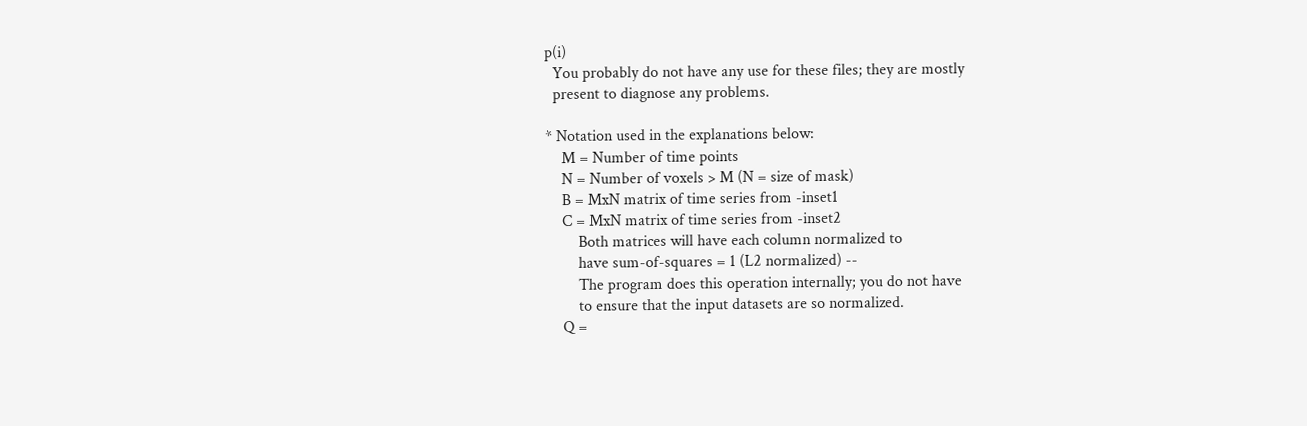p(i)
  You probably do not have any use for these files; they are mostly
  present to diagnose any problems.

* Notation used in the explanations below:
    M = Number of time points
    N = Number of voxels > M (N = size of mask)
    B = MxN matrix of time series from -inset1
    C = MxN matrix of time series from -inset2
        Both matrices will have each column normalized to
        have sum-of-squares = 1 (L2 normalized) --
        The program does this operation internally; you do not have
        to ensure that the input datasets are so normalized.
    Q =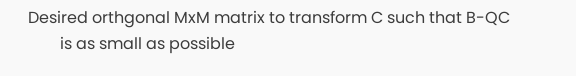Desired orthgonal MxM matrix to transform C such that B-QC
        is as small as possible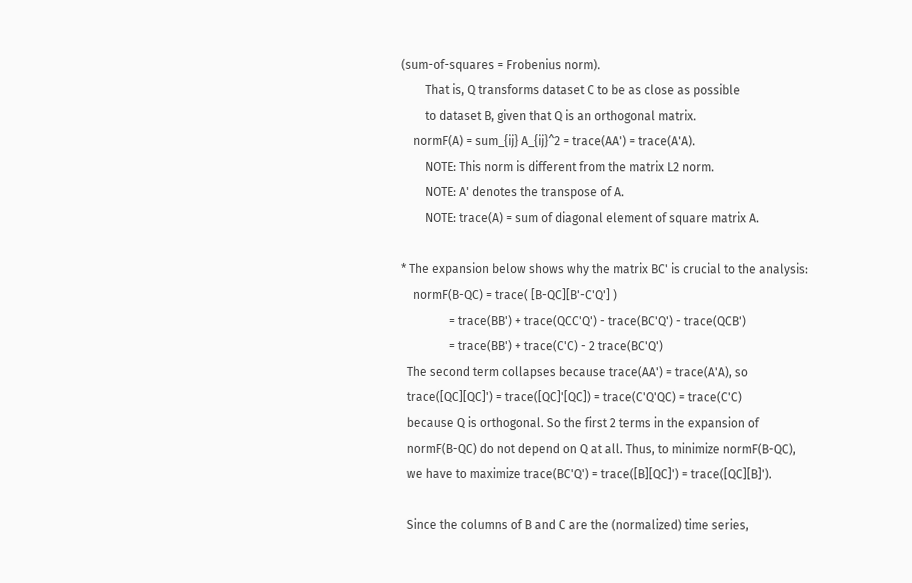(sum-of-squares = Frobenius norm).
        That is, Q transforms dataset C to be as close as possible
        to dataset B, given that Q is an orthogonal matrix.
    normF(A) = sum_{ij} A_{ij}^2 = trace(AA') = trace(A'A).
        NOTE: This norm is different from the matrix L2 norm.
        NOTE: A' denotes the transpose of A.
        NOTE: trace(A) = sum of diagonal element of square matrix A.

* The expansion below shows why the matrix BC' is crucial to the analysis:
    normF(B-QC) = trace( [B-QC][B'-C'Q'] )
                = trace(BB') + trace(QCC'Q') - trace(BC'Q') - trace(QCB')
                = trace(BB') + trace(C'C) - 2 trace(BC'Q')
  The second term collapses because trace(AA') = trace(A'A), so
  trace([QC][QC]') = trace([QC]'[QC]) = trace(C'Q'QC) = trace(C'C)
  because Q is orthogonal. So the first 2 terms in the expansion of
  normF(B-QC) do not depend on Q at all. Thus, to minimize normF(B-QC),
  we have to maximize trace(BC'Q') = trace([B][QC]') = trace([QC][B]').

  Since the columns of B and C are the (normalized) time series,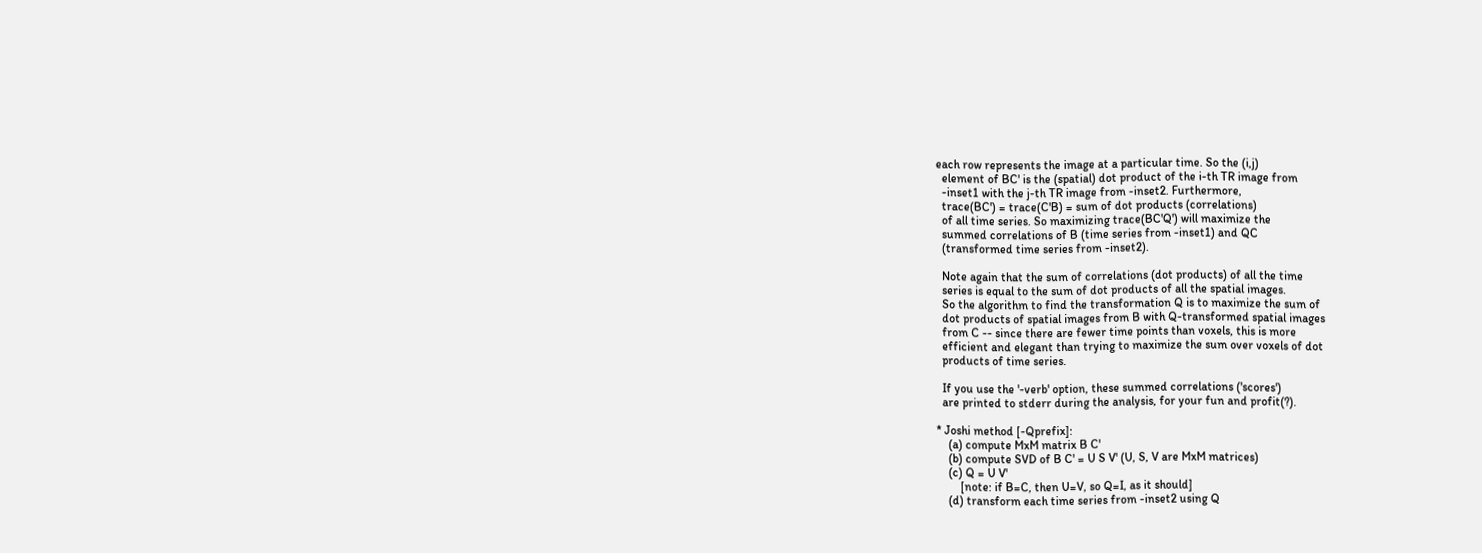each row represents the image at a particular time. So the (i,j)
  element of BC' is the (spatial) dot product of the i-th TR image from
  -inset1 with the j-th TR image from -inset2. Furthermore,
  trace(BC') = trace(C'B) = sum of dot products (correlations)
  of all time series. So maximizing trace(BC'Q') will maximize the
  summed correlations of B (time series from -inset1) and QC
  (transformed time series from -inset2).

  Note again that the sum of correlations (dot products) of all the time
  series is equal to the sum of dot products of all the spatial images.
  So the algorithm to find the transformation Q is to maximize the sum of
  dot products of spatial images from B with Q-transformed spatial images
  from C -- since there are fewer time points than voxels, this is more
  efficient and elegant than trying to maximize the sum over voxels of dot
  products of time series.

  If you use the '-verb' option, these summed correlations ('scores')
  are printed to stderr during the analysis, for your fun and profit(?).

* Joshi method [-Qprefix]:
    (a) compute MxM matrix B C'
    (b) compute SVD of B C' = U S V' (U, S, V are MxM matrices)
    (c) Q = U V'
        [note: if B=C, then U=V, so Q=I, as it should]
    (d) transform each time series from -inset2 using Q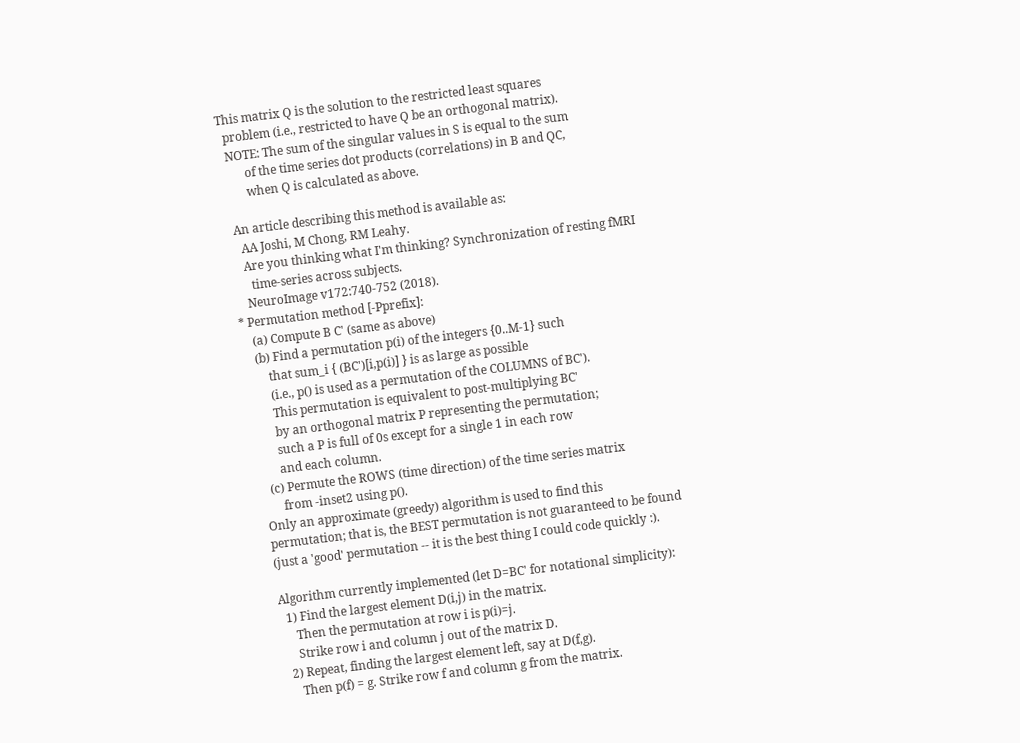This matrix Q is the solution to the restricted least squares
  problem (i.e., restricted to have Q be an orthogonal matrix).
  NOTE: The sum of the singular values in S is equal to the sum
        of the time series dot products (correlations) in B and QC,
        when Q is calculated as above.

  An article describing this method is available as:
    AA Joshi, M Chong, RM Leahy.
    Are you thinking what I'm thinking? Synchronization of resting fMRI
      time-series across subjects.
    NeuroImage v172:740-752 (2018).
* Permutation method [-Pprefix]:
    (a) Compute B C' (same as above)
    (b) Find a permutation p(i) of the integers {0..M-1} such
        that sum_i { (BC')[i,p(i)] } is as large as possible
        (i.e., p() is used as a permutation of the COLUMNS of BC').
        This permutation is equivalent to post-multiplying BC'
        by an orthogonal matrix P representing the permutation;
        such a P is full of 0s except for a single 1 in each row
        and each column.
    (c) Permute the ROWS (time direction) of the time series matrix
        from -inset2 using p().
  Only an approximate (greedy) algorithm is used to find this
  permutation; that is, the BEST permutation is not guaranteed to be found
  (just a 'good' permutation -- it is the best thing I could code quickly :).

  Algorithm currently implemented (let D=BC' for notational simplicity):
    1) Find the largest element D(i,j) in the matrix.
       Then the permutation at row i is p(i)=j.
       Strike row i and column j out of the matrix D.
    2) Repeat, finding the largest element left, say at D(f,g).
       Then p(f) = g. Strike row f and column g from the matrix.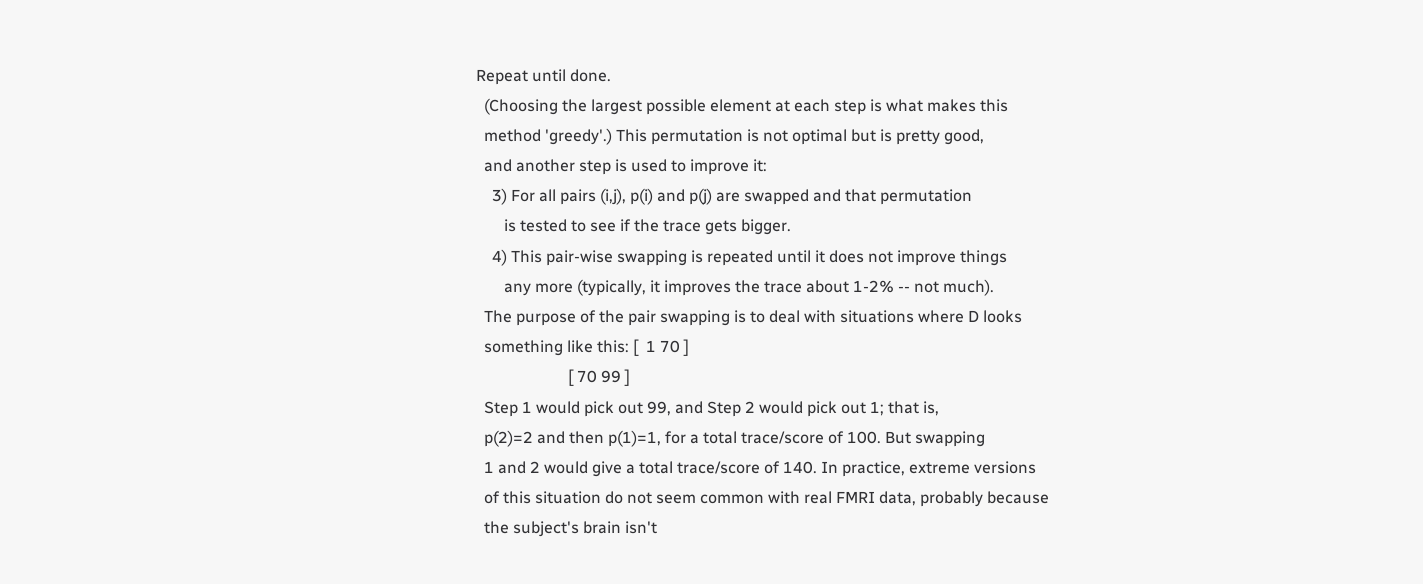Repeat until done.
  (Choosing the largest possible element at each step is what makes this
  method 'greedy'.) This permutation is not optimal but is pretty good,
  and another step is used to improve it:
    3) For all pairs (i,j), p(i) and p(j) are swapped and that permutation
       is tested to see if the trace gets bigger.
    4) This pair-wise swapping is repeated until it does not improve things
       any more (typically, it improves the trace about 1-2% -- not much).
  The purpose of the pair swapping is to deal with situations where D looks
  something like this: [  1 70 ]
                       [ 70 99 ]
  Step 1 would pick out 99, and Step 2 would pick out 1; that is,
  p(2)=2 and then p(1)=1, for a total trace/score of 100. But swapping
  1 and 2 would give a total trace/score of 140. In practice, extreme versions
  of this situation do not seem common with real FMRI data, probably because
  the subject's brain isn't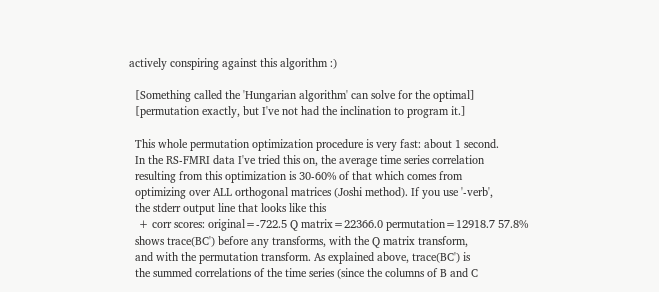actively conspiring against this algorithm :)

  [Something called the 'Hungarian algorithm' can solve for the optimal]
  [permutation exactly, but I've not had the inclination to program it.]

  This whole permutation optimization procedure is very fast: about 1 second.
  In the RS-FMRI data I've tried this on, the average time series correlation
  resulting from this optimization is 30-60% of that which comes from
  optimizing over ALL orthogonal matrices (Joshi method). If you use '-verb',
  the stderr output line that looks like this
   + corr scores: original=-722.5 Q matrix=22366.0 permutation=12918.7 57.8%
  shows trace(BC') before any transforms, with the Q matrix transform,
  and with the permutation transform. As explained above, trace(BC') is
  the summed correlations of the time series (since the columns of B and C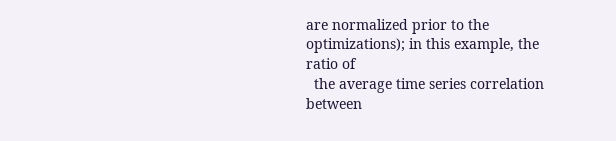are normalized prior to the optimizations); in this example, the ratio of
  the average time series correlation between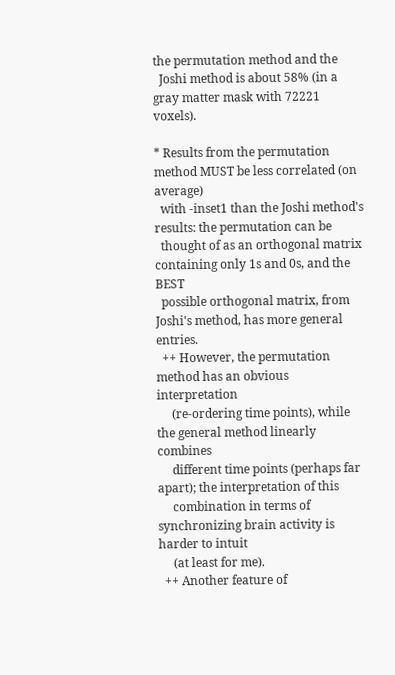the permutation method and the
  Joshi method is about 58% (in a gray matter mask with 72221 voxels).

* Results from the permutation method MUST be less correlated (on average)
  with -inset1 than the Joshi method's results: the permutation can be
  thought of as an orthogonal matrix containing only 1s and 0s, and the BEST
  possible orthogonal matrix, from Joshi's method, has more general entries.
  ++ However, the permutation method has an obvious interpretation
     (re-ordering time points), while the general method linearly combines
     different time points (perhaps far apart); the interpretation of this
     combination in terms of synchronizing brain activity is harder to intuit
     (at least for me).
  ++ Another feature of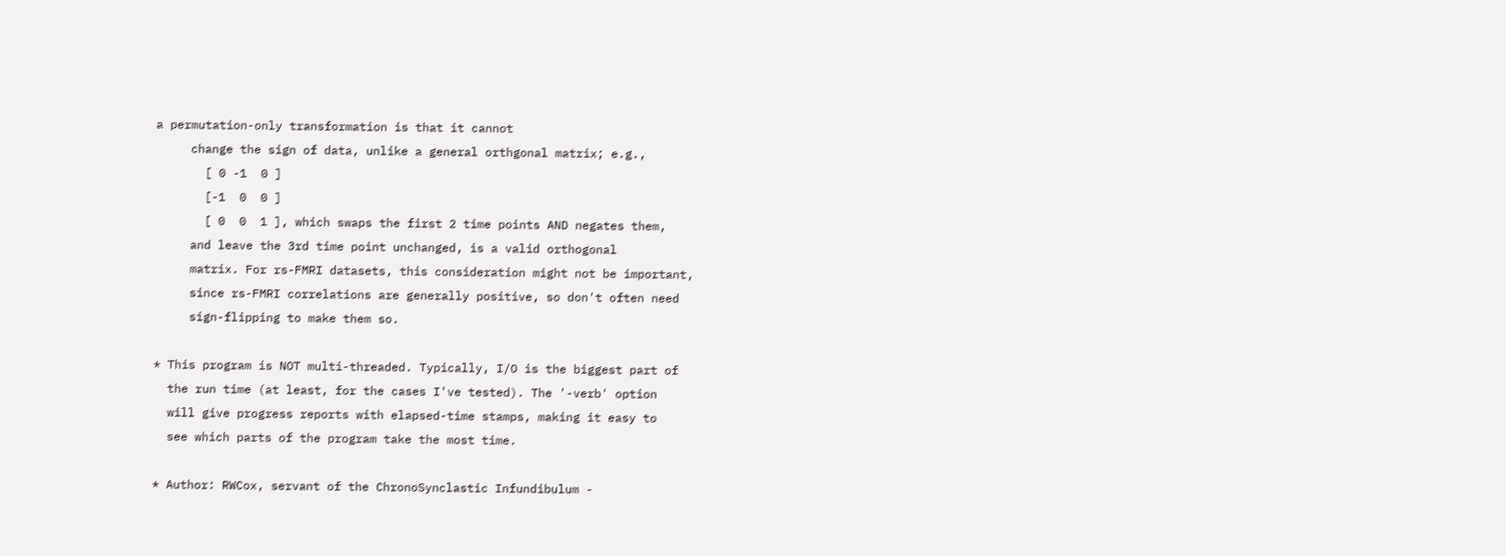a permutation-only transformation is that it cannot
     change the sign of data, unlike a general orthgonal matrix; e.g.,
       [ 0 -1  0 ]
       [-1  0  0 ]
       [ 0  0  1 ], which swaps the first 2 time points AND negates them,
     and leave the 3rd time point unchanged, is a valid orthogonal
     matrix. For rs-FMRI datasets, this consideration might not be important,
     since rs-FMRI correlations are generally positive, so don't often need
     sign-flipping to make them so.

* This program is NOT multi-threaded. Typically, I/O is the biggest part of
  the run time (at least, for the cases I've tested). The '-verb' option
  will give progress reports with elapsed-time stamps, making it easy to
  see which parts of the program take the most time.

* Author: RWCox, servant of the ChronoSynclastic Infundibulum -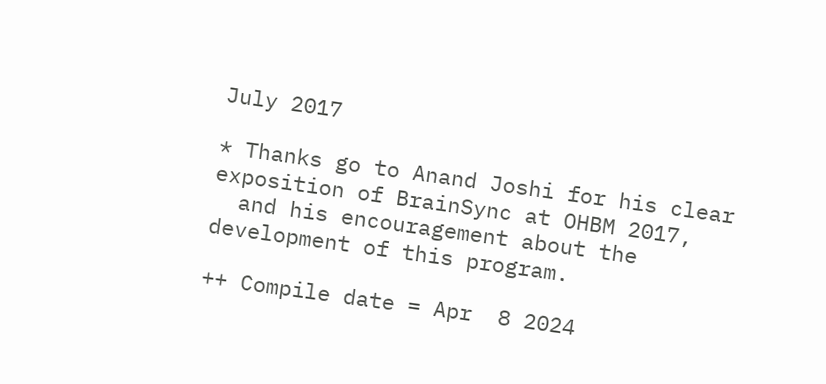July 2017

* Thanks go to Anand Joshi for his clear exposition of BrainSync at OHBM 2017,
  and his encouragement about the development of this program.

++ Compile date = Apr  8 2024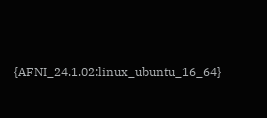{AFNI_24.1.02:linux_ubuntu_16_64}